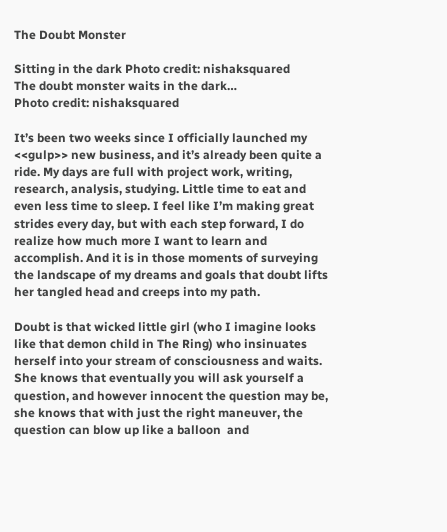The Doubt Monster

Sitting in the dark Photo credit: nishaksquared
The doubt monster waits in the dark…
Photo credit: nishaksquared

It’s been two weeks since I officially launched my <<gulp>> new business, and it’s already been quite a ride. My days are full with project work, writing, research, analysis, studying. Little time to eat and even less time to sleep. I feel like I’m making great strides every day, but with each step forward, I do realize how much more I want to learn and accomplish. And it is in those moments of surveying the landscape of my dreams and goals that doubt lifts her tangled head and creeps into my path.

Doubt is that wicked little girl (who I imagine looks like that demon child in The Ring) who insinuates herself into your stream of consciousness and waits. She knows that eventually you will ask yourself a question, and however innocent the question may be, she knows that with just the right maneuver, the question can blow up like a balloon  and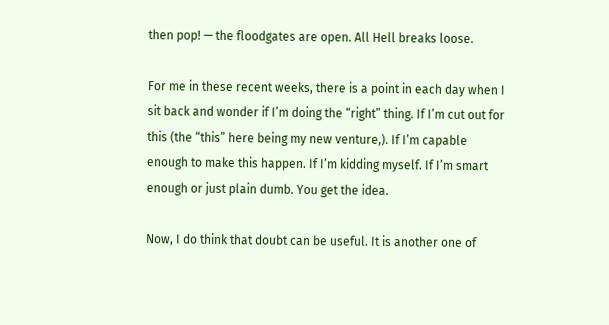then pop! — the floodgates are open. All Hell breaks loose.

For me in these recent weeks, there is a point in each day when I sit back and wonder if I’m doing the “right” thing. If I’m cut out for this (the “this” here being my new venture,). If I’m capable enough to make this happen. If I’m kidding myself. If I’m smart enough or just plain dumb. You get the idea.

Now, I do think that doubt can be useful. It is another one of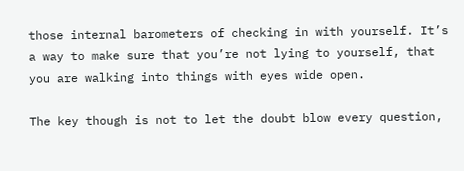those internal barometers of checking in with yourself. It’s a way to make sure that you’re not lying to yourself, that you are walking into things with eyes wide open.

The key though is not to let the doubt blow every question,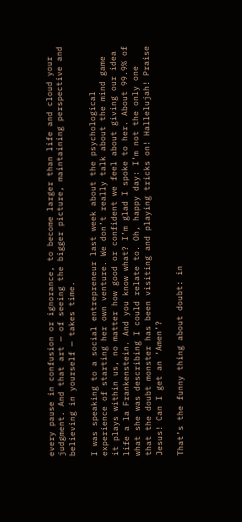every pause in confusion or ignorance, to become larger than life and cloud your judgment. And that art — of seeing the bigger picture, maintaining perspective and believing in yourself — takes time.

I was speaking to a social entrepreneur last week about the psychological experience of starting her own venture. We don’t really talk about the mind game it plays within us, no matter how good or confident we feel about giving our idea life a la Frankenstein. And you know what? I’m glad I spoke to her. About 99.9% of what she was describing I could relate to. Oh, happy day: I’m not the only one that the doubt monster has been visiting and playing tricks on! Hallelujah! Praise Jesus! Can I get an ‘Amen’?

That’s the funny thing about doubt: in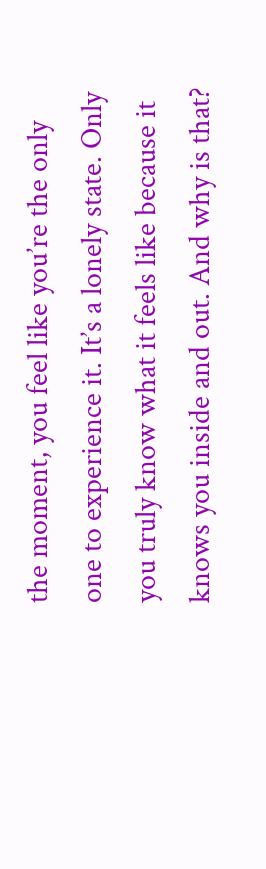the moment, you feel like you’re the only one to experience it. It’s a lonely state. Only you truly know what it feels like because it knows you inside and out. And why is that?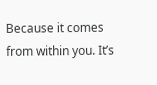Because it comes from within you. It’s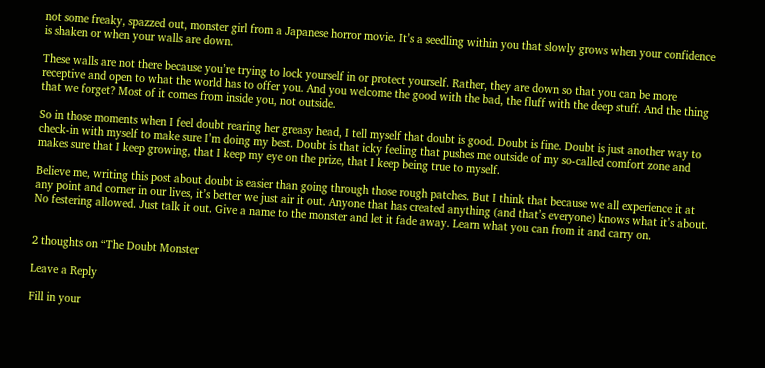not some freaky, spazzed out, monster girl from a Japanese horror movie. It’s a seedling within you that slowly grows when your confidence is shaken or when your walls are down.

These walls are not there because you’re trying to lock yourself in or protect yourself. Rather, they are down so that you can be more receptive and open to what the world has to offer you. And you welcome the good with the bad, the fluff with the deep stuff. And the thing that we forget? Most of it comes from inside you, not outside.

So in those moments when I feel doubt rearing her greasy head, I tell myself that doubt is good. Doubt is fine. Doubt is just another way to check-in with myself to make sure I’m doing my best. Doubt is that icky feeling that pushes me outside of my so-called comfort zone and makes sure that I keep growing, that I keep my eye on the prize, that I keep being true to myself.

Believe me, writing this post about doubt is easier than going through those rough patches. But I think that because we all experience it at any point and corner in our lives, it’s better we just air it out. Anyone that has created anything (and that’s everyone) knows what it’s about. No festering allowed. Just talk it out. Give a name to the monster and let it fade away. Learn what you can from it and carry on.


2 thoughts on “The Doubt Monster

Leave a Reply

Fill in your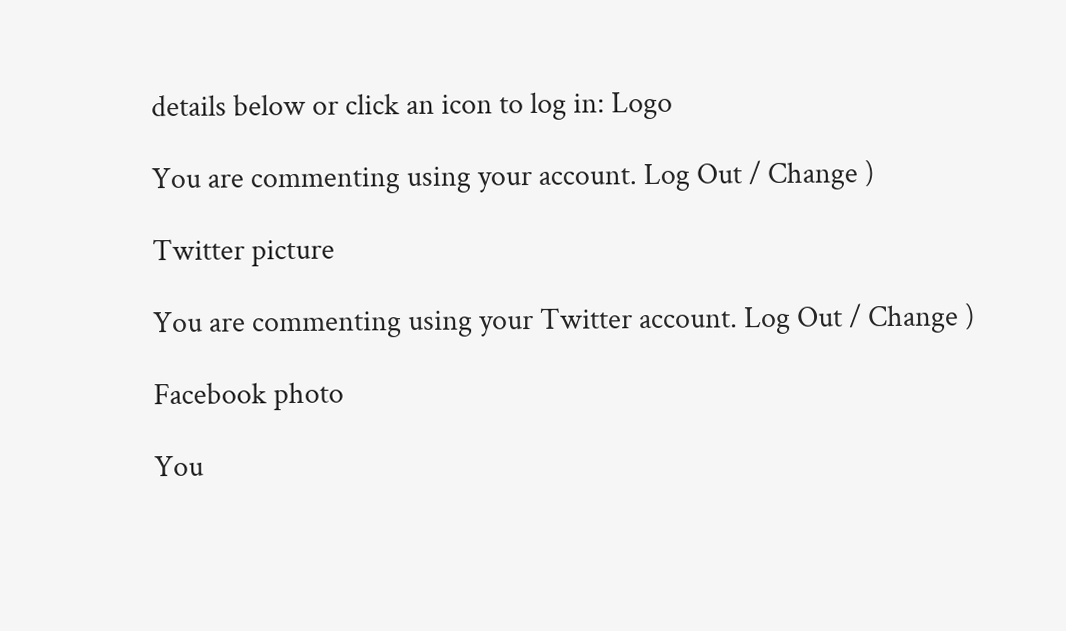details below or click an icon to log in: Logo

You are commenting using your account. Log Out / Change )

Twitter picture

You are commenting using your Twitter account. Log Out / Change )

Facebook photo

You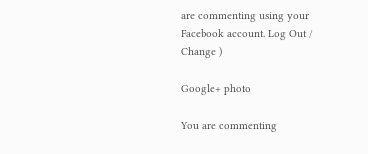are commenting using your Facebook account. Log Out / Change )

Google+ photo

You are commenting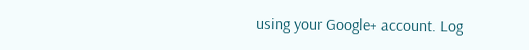using your Google+ account. Log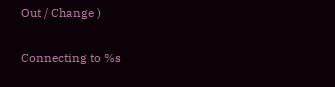Out / Change )

Connecting to %s